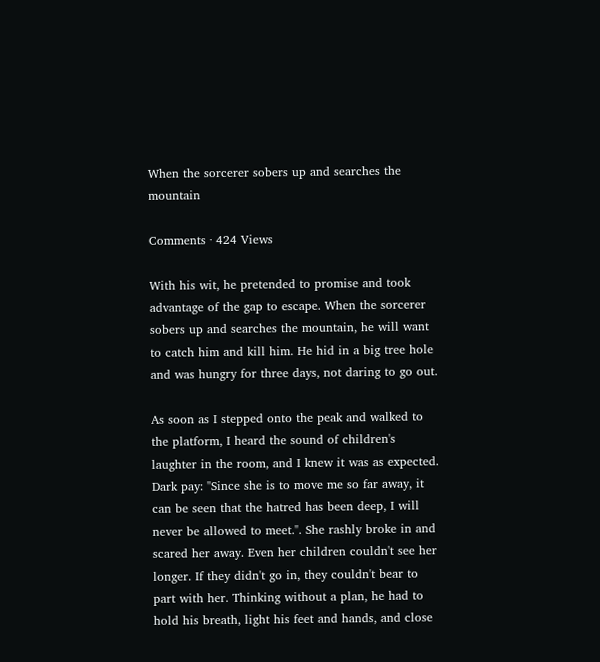When the sorcerer sobers up and searches the mountain

Comments · 424 Views

With his wit, he pretended to promise and took advantage of the gap to escape. When the sorcerer sobers up and searches the mountain, he will want to catch him and kill him. He hid in a big tree hole and was hungry for three days, not daring to go out.

As soon as I stepped onto the peak and walked to the platform, I heard the sound of children's laughter in the room, and I knew it was as expected. Dark pay: "Since she is to move me so far away, it can be seen that the hatred has been deep, I will never be allowed to meet.". She rashly broke in and scared her away. Even her children couldn't see her longer. If they didn't go in, they couldn't bear to part with her. Thinking without a plan, he had to hold his breath, light his feet and hands, and close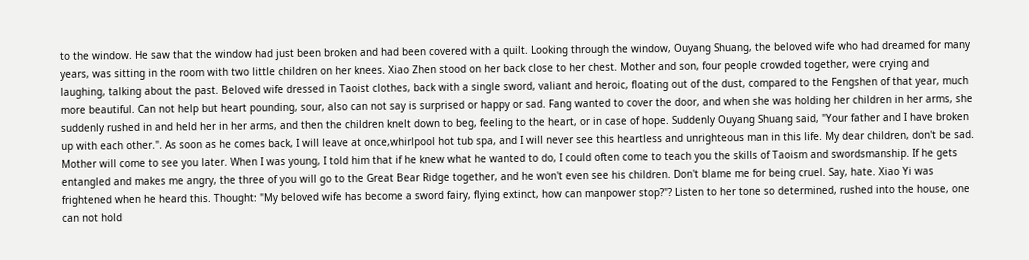to the window. He saw that the window had just been broken and had been covered with a quilt. Looking through the window, Ouyang Shuang, the beloved wife who had dreamed for many years, was sitting in the room with two little children on her knees. Xiao Zhen stood on her back close to her chest. Mother and son, four people crowded together, were crying and laughing, talking about the past. Beloved wife dressed in Taoist clothes, back with a single sword, valiant and heroic, floating out of the dust, compared to the Fengshen of that year, much more beautiful. Can not help but heart pounding, sour, also can not say is surprised or happy or sad. Fang wanted to cover the door, and when she was holding her children in her arms, she suddenly rushed in and held her in her arms, and then the children knelt down to beg, feeling to the heart, or in case of hope. Suddenly Ouyang Shuang said, "Your father and I have broken up with each other.". As soon as he comes back, I will leave at once,whirlpool hot tub spa, and I will never see this heartless and unrighteous man in this life. My dear children, don't be sad. Mother will come to see you later. When I was young, I told him that if he knew what he wanted to do, I could often come to teach you the skills of Taoism and swordsmanship. If he gets entangled and makes me angry, the three of you will go to the Great Bear Ridge together, and he won't even see his children. Don't blame me for being cruel. Say, hate. Xiao Yi was frightened when he heard this. Thought: "My beloved wife has become a sword fairy, flying extinct, how can manpower stop?"? Listen to her tone so determined, rushed into the house, one can not hold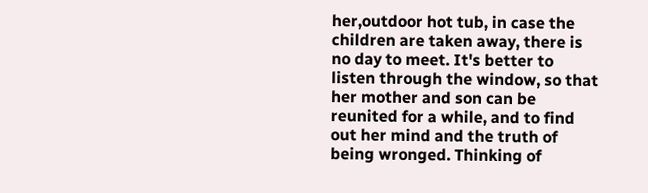her,outdoor hot tub, in case the children are taken away, there is no day to meet. It's better to listen through the window, so that her mother and son can be reunited for a while, and to find out her mind and the truth of being wronged. Thinking of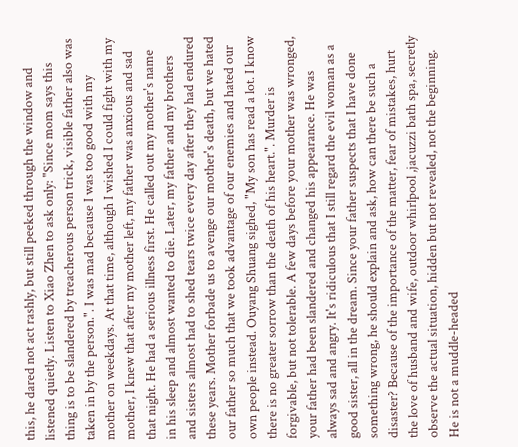this, he dared not act rashly, but still peeked through the window and listened quietly. Listen to Xiao Zhen to ask only: "Since mom says this thing is to be slandered by treacherous person trick, visible father also was taken in by the person.". I was mad because I was too good with my mother on weekdays. At that time, although I wished I could fight with my mother, I knew that after my mother left, my father was anxious and sad that night. He had a serious illness first. He called out my mother's name in his sleep and almost wanted to die. Later, my father and my brothers and sisters almost had to shed tears twice every day after they had endured these years. Mother forbade us to avenge our mother's death, but we hated our father so much that we took advantage of our enemies and hated our own people instead. Ouyang Shuang sighed, "My son has read a lot. I know there is no greater sorrow than the death of his heart.". Murder is forgivable, but not tolerable. A few days before your mother was wronged, your father had been slandered and changed his appearance. He was always sad and angry. It's ridiculous that I still regard the evil woman as a good sister, all in the dream. Since your father suspects that I have done something wrong, he should explain and ask, how can there be such a disaster? Because of the importance of the matter, fear of mistakes, hurt the love of husband and wife, outdoor whirlpool ,jacuzzi bath spa, secretly observe the actual situation, hidden but not revealed, not the beginning. He is not a muddle-headed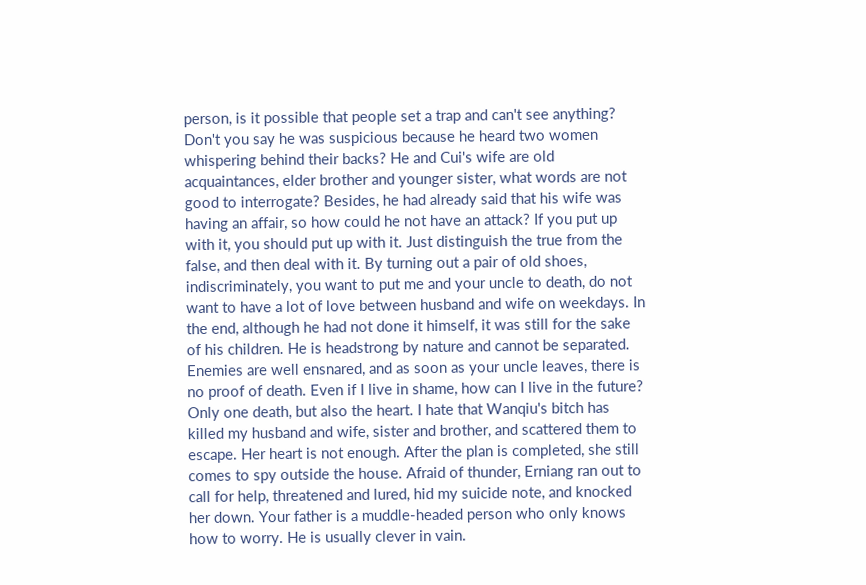person, is it possible that people set a trap and can't see anything? Don't you say he was suspicious because he heard two women whispering behind their backs? He and Cui's wife are old acquaintances, elder brother and younger sister, what words are not good to interrogate? Besides, he had already said that his wife was having an affair, so how could he not have an attack? If you put up with it, you should put up with it. Just distinguish the true from the false, and then deal with it. By turning out a pair of old shoes, indiscriminately, you want to put me and your uncle to death, do not want to have a lot of love between husband and wife on weekdays. In the end, although he had not done it himself, it was still for the sake of his children. He is headstrong by nature and cannot be separated. Enemies are well ensnared, and as soon as your uncle leaves, there is no proof of death. Even if I live in shame, how can I live in the future? Only one death, but also the heart. I hate that Wanqiu's bitch has killed my husband and wife, sister and brother, and scattered them to escape. Her heart is not enough. After the plan is completed, she still comes to spy outside the house. Afraid of thunder, Erniang ran out to call for help, threatened and lured, hid my suicide note, and knocked her down. Your father is a muddle-headed person who only knows how to worry. He is usually clever in vain.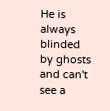He is always blinded by ghosts and can't see a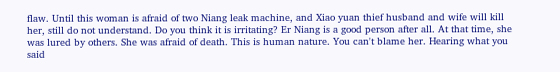flaw. Until this woman is afraid of two Niang leak machine, and Xiao yuan thief husband and wife will kill her, still do not understand. Do you think it is irritating? Er Niang is a good person after all. At that time, she was lured by others. She was afraid of death. This is human nature. You can't blame her. Hearing what you said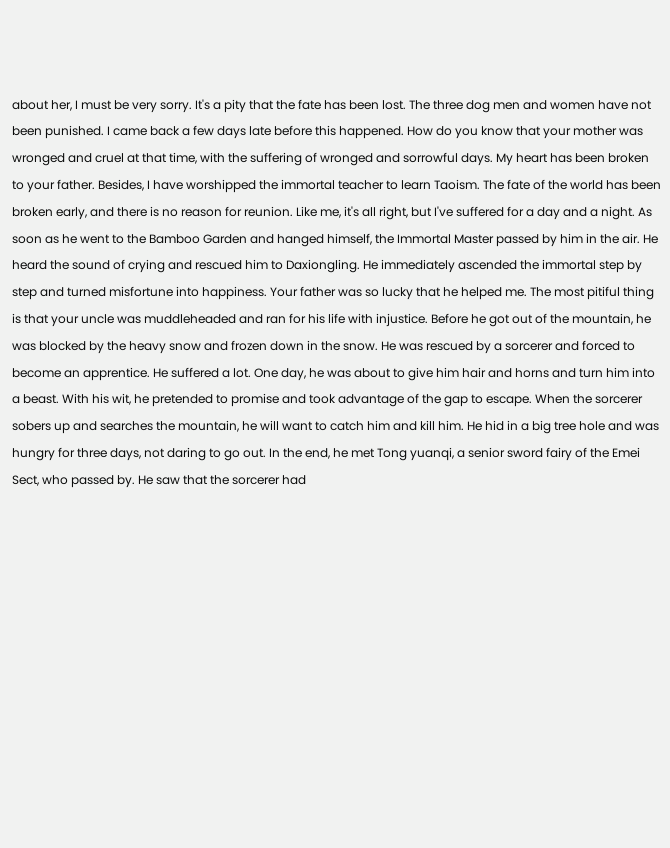about her, I must be very sorry. It's a pity that the fate has been lost. The three dog men and women have not been punished. I came back a few days late before this happened. How do you know that your mother was wronged and cruel at that time, with the suffering of wronged and sorrowful days. My heart has been broken to your father. Besides, I have worshipped the immortal teacher to learn Taoism. The fate of the world has been broken early, and there is no reason for reunion. Like me, it's all right, but I've suffered for a day and a night. As soon as he went to the Bamboo Garden and hanged himself, the Immortal Master passed by him in the air. He heard the sound of crying and rescued him to Daxiongling. He immediately ascended the immortal step by step and turned misfortune into happiness. Your father was so lucky that he helped me. The most pitiful thing is that your uncle was muddleheaded and ran for his life with injustice. Before he got out of the mountain, he was blocked by the heavy snow and frozen down in the snow. He was rescued by a sorcerer and forced to become an apprentice. He suffered a lot. One day, he was about to give him hair and horns and turn him into a beast. With his wit, he pretended to promise and took advantage of the gap to escape. When the sorcerer sobers up and searches the mountain, he will want to catch him and kill him. He hid in a big tree hole and was hungry for three days, not daring to go out. In the end, he met Tong yuanqi, a senior sword fairy of the Emei Sect, who passed by. He saw that the sorcerer had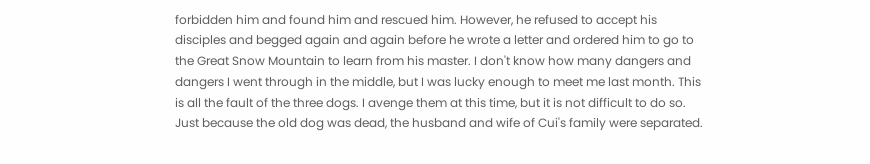forbidden him and found him and rescued him. However, he refused to accept his disciples and begged again and again before he wrote a letter and ordered him to go to the Great Snow Mountain to learn from his master. I don't know how many dangers and dangers I went through in the middle, but I was lucky enough to meet me last month. This is all the fault of the three dogs. I avenge them at this time, but it is not difficult to do so. Just because the old dog was dead, the husband and wife of Cui's family were separated.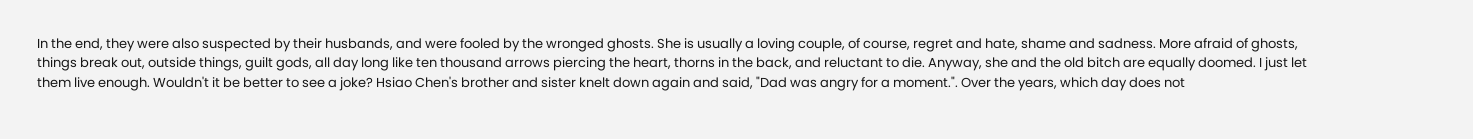In the end, they were also suspected by their husbands, and were fooled by the wronged ghosts. She is usually a loving couple, of course, regret and hate, shame and sadness. More afraid of ghosts, things break out, outside things, guilt gods, all day long like ten thousand arrows piercing the heart, thorns in the back, and reluctant to die. Anyway, she and the old bitch are equally doomed. I just let them live enough. Wouldn't it be better to see a joke? Hsiao Chen's brother and sister knelt down again and said, "Dad was angry for a moment.". Over the years, which day does not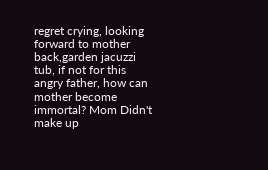regret crying, looking forward to mother back,garden jacuzzi tub, if not for this angry father, how can mother become immortal? Mom Didn't make up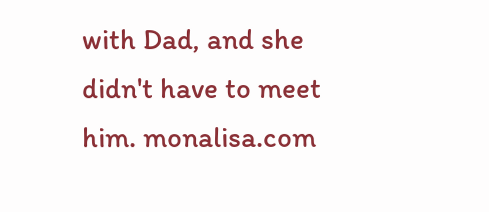with Dad, and she didn't have to meet him. monalisa.com